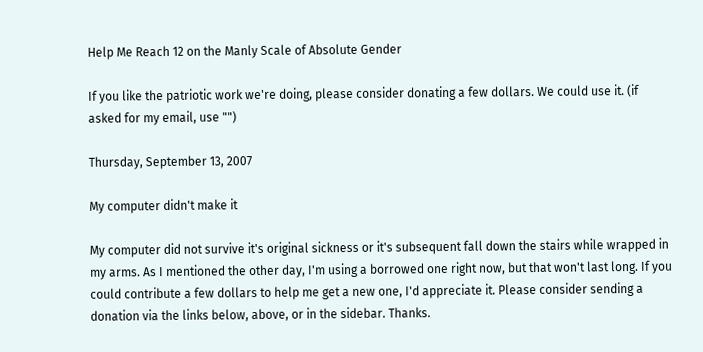Help Me Reach 12 on the Manly Scale of Absolute Gender

If you like the patriotic work we're doing, please consider donating a few dollars. We could use it. (if asked for my email, use "")

Thursday, September 13, 2007

My computer didn't make it

My computer did not survive it's original sickness or it's subsequent fall down the stairs while wrapped in my arms. As I mentioned the other day, I'm using a borrowed one right now, but that won't last long. If you could contribute a few dollars to help me get a new one, I'd appreciate it. Please consider sending a donation via the links below, above, or in the sidebar. Thanks.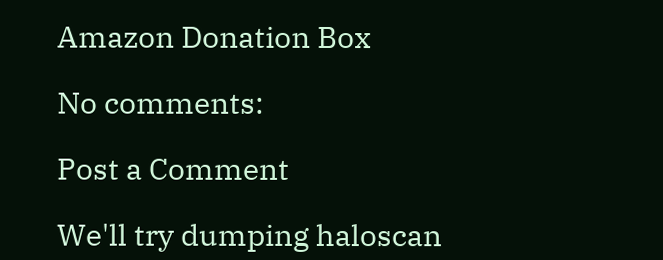Amazon Donation Box

No comments:

Post a Comment

We'll try dumping haloscan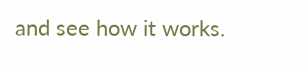and see how it works.